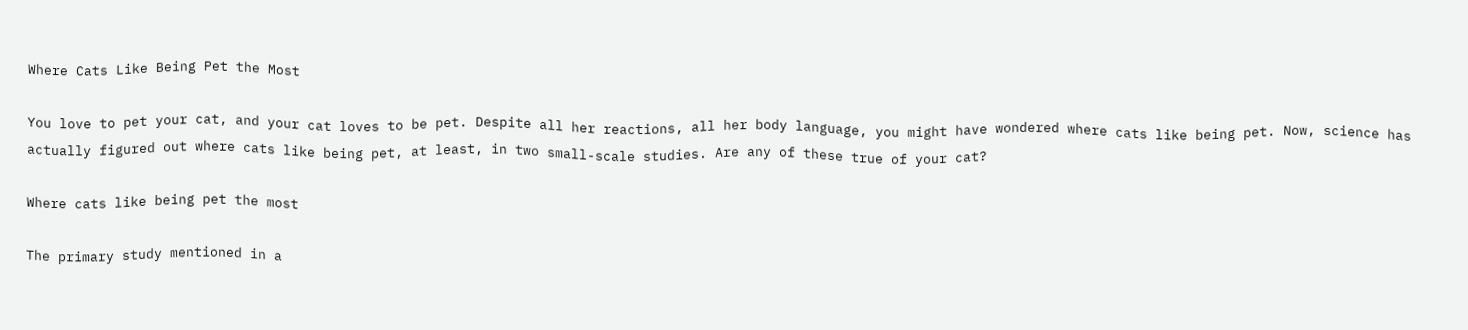Where Cats Like Being Pet the Most

You love to pet your cat, and your cat loves to be pet. Despite all her reactions, all her body language, you might have wondered where cats like being pet. Now, science has actually figured out where cats like being pet, at least, in two small-scale studies. Are any of these true of your cat?

Where cats like being pet the most

The primary study mentioned in a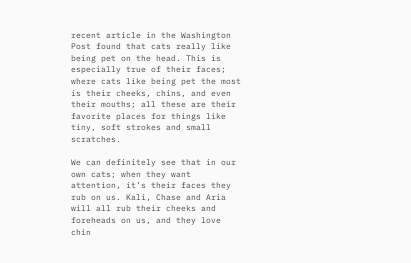recent article in the Washington Post found that cats really like being pet on the head. This is especially true of their faces; where cats like being pet the most is their cheeks, chins, and even their mouths; all these are their favorite places for things like tiny, soft strokes and small scratches.

We can definitely see that in our own cats; when they want attention, it’s their faces they rub on us. Kali, Chase and Aria will all rub their cheeks and foreheads on us, and they love chin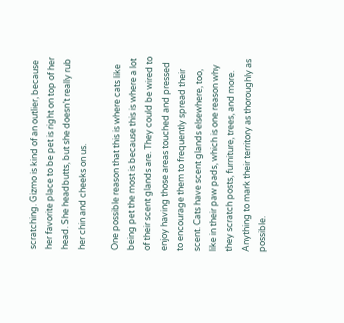scratching. Gizmo is kind of an outlier, because her favorite place to be pet is right on top of her head. She headbutts, but she doesn’t really rub her chin and cheeks on us.

One possible reason that this is where cats like being pet the most is because this is where a lot of their scent glands are. They could be wired to enjoy having those areas touched and pressed to encourage them to frequently spread their scent. Cats have scent glands elsewhere, too, like in their paw pads, which is one reason why they scratch posts, furniture, trees, and more. Anything to mark their territory as thoroughly as possible.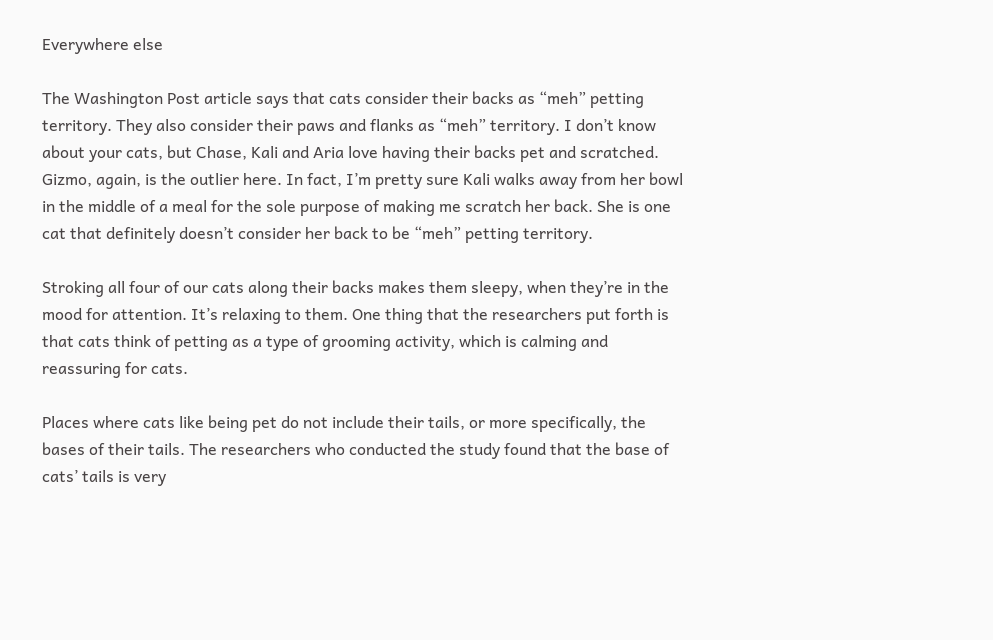Everywhere else

The Washington Post article says that cats consider their backs as “meh” petting territory. They also consider their paws and flanks as “meh” territory. I don’t know about your cats, but Chase, Kali and Aria love having their backs pet and scratched. Gizmo, again, is the outlier here. In fact, I’m pretty sure Kali walks away from her bowl in the middle of a meal for the sole purpose of making me scratch her back. She is one cat that definitely doesn’t consider her back to be “meh” petting territory.

Stroking all four of our cats along their backs makes them sleepy, when they’re in the mood for attention. It’s relaxing to them. One thing that the researchers put forth is that cats think of petting as a type of grooming activity, which is calming and reassuring for cats.

Places where cats like being pet do not include their tails, or more specifically, the bases of their tails. The researchers who conducted the study found that the base of cats’ tails is very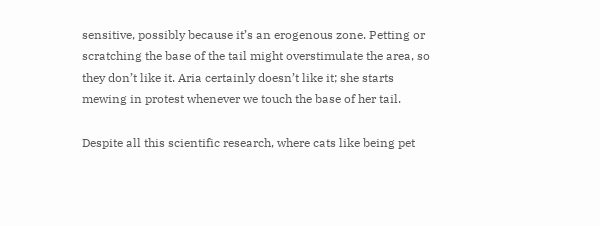sensitive, possibly because it’s an erogenous zone. Petting or scratching the base of the tail might overstimulate the area, so they don’t like it. Aria certainly doesn’t like it; she starts mewing in protest whenever we touch the base of her tail.

Despite all this scientific research, where cats like being pet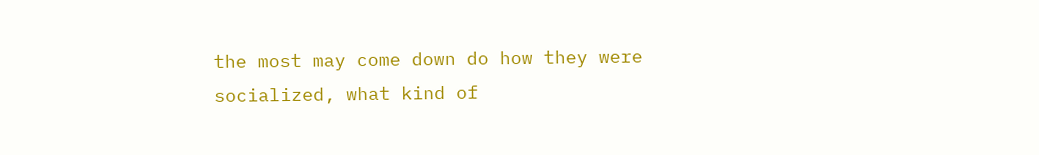the most may come down do how they were socialized, what kind of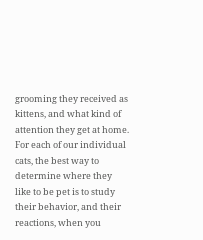grooming they received as kittens, and what kind of attention they get at home. For each of our individual cats, the best way to determine where they like to be pet is to study their behavior, and their reactions, when you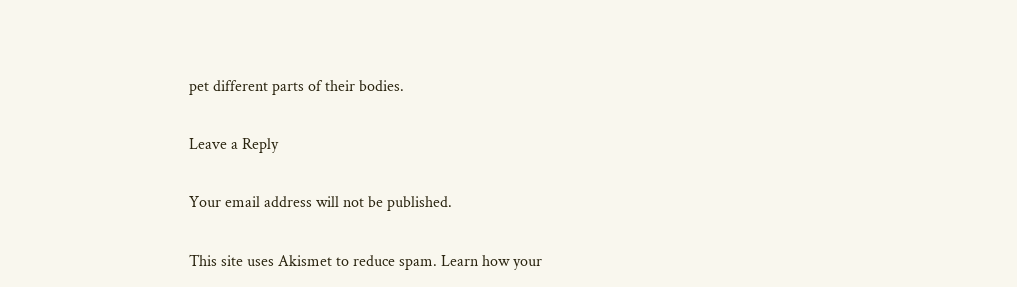pet different parts of their bodies.

Leave a Reply

Your email address will not be published.

This site uses Akismet to reduce spam. Learn how your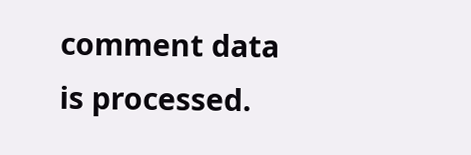comment data is processed.